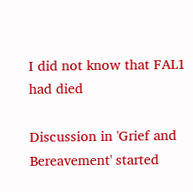I did not know that FAL1 had died

Discussion in 'Grief and Bereavement' started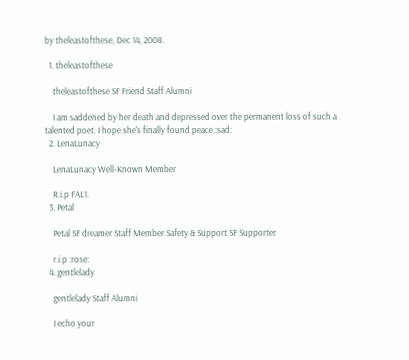by theleastofthese, Dec 14, 2008.

  1. theleastofthese

    theleastofthese SF Friend Staff Alumni

    I am saddened by her death and depressed over the permanent loss of such a talented poet. I hope she's finally found peace.:sad:
  2. LenaLunacy

    LenaLunacy Well-Known Member

    R.i.p FAL1.
  3. Petal

    Petal SF dreamer Staff Member Safety & Support SF Supporter

    r.i.p :rose:
  4. gentlelady

    gentlelady Staff Alumni

    I echo your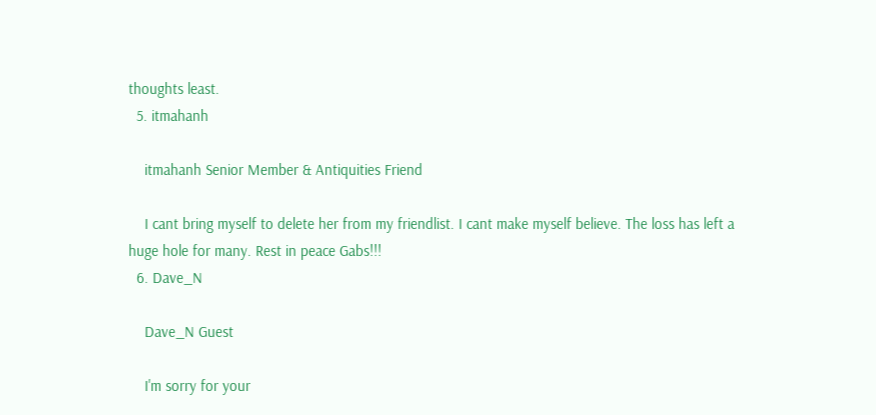thoughts least.
  5. itmahanh

    itmahanh Senior Member & Antiquities Friend

    I cant bring myself to delete her from my friendlist. I cant make myself believe. The loss has left a huge hole for many. Rest in peace Gabs!!!
  6. Dave_N

    Dave_N Guest

    I'm sorry for your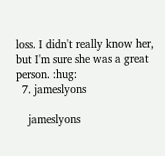loss. I didn't really know her, but I'm sure she was a great person. :hug:
  7. jameslyons

    jameslyons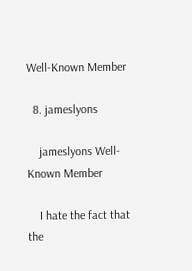Well-Known Member

  8. jameslyons

    jameslyons Well-Known Member

    I hate the fact that the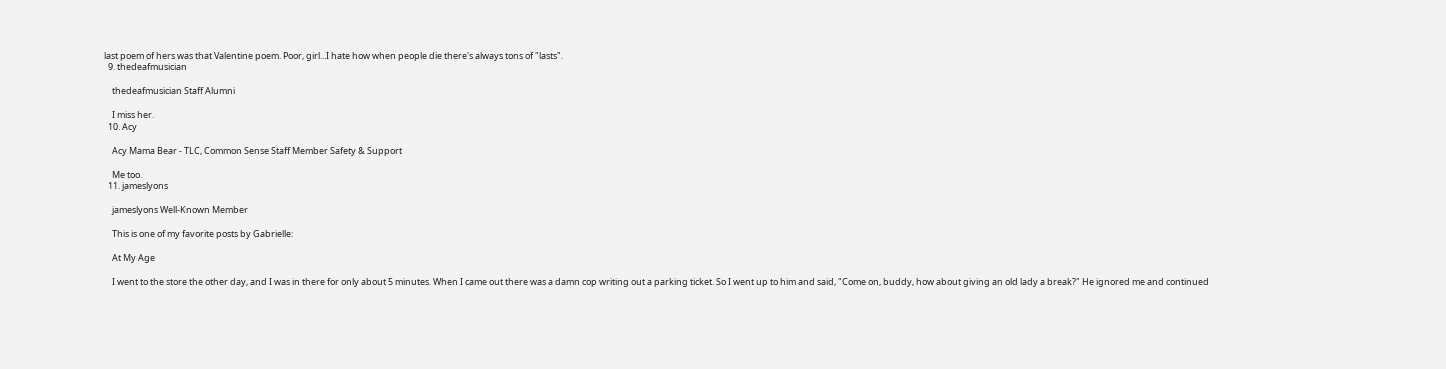last poem of hers was that Valentine poem. Poor, girl...I hate how when people die there's always tons of "lasts".
  9. thedeafmusician

    thedeafmusician Staff Alumni

    I miss her.
  10. Acy

    Acy Mama Bear - TLC, Common Sense Staff Member Safety & Support

    Me too.
  11. jameslyons

    jameslyons Well-Known Member

    This is one of my favorite posts by Gabrielle:

    At My Age

    I went to the store the other day, and I was in there for only about 5 minutes. When I came out there was a damn cop writing out a parking ticket. So I went up to him and said, "Come on, buddy, how about giving an old lady a break?" He ignored me and continued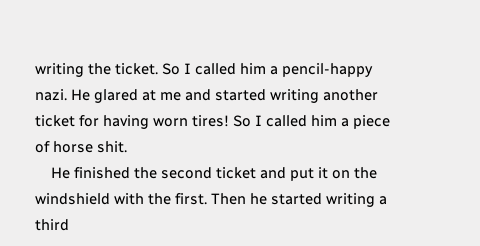writing the ticket. So I called him a pencil-happy nazi. He glared at me and started writing another ticket for having worn tires! So I called him a piece of horse shit.
    He finished the second ticket and put it on the windshield with the first. Then he started writing a third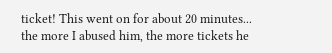ticket! This went on for about 20 minutes... the more I abused him, the more tickets he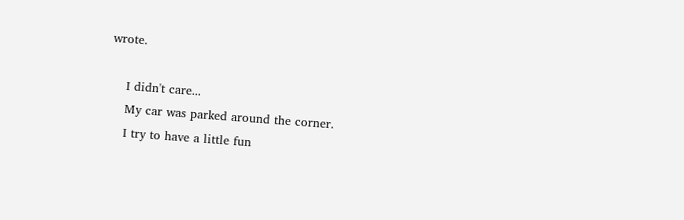wrote.

    I didn't care...
    My car was parked around the corner.
    I try to have a little fun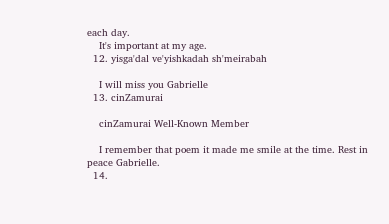each day.
    It's important at my age.
  12. yisga'dal ve'yishkadah sh'meirabah

    I will miss you Gabrielle
  13. cinZamurai

    cinZamurai Well-Known Member

    I remember that poem it made me smile at the time. Rest in peace Gabrielle.
  14.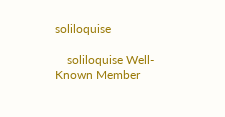soliloquise

    soliloquise Well-Known Member